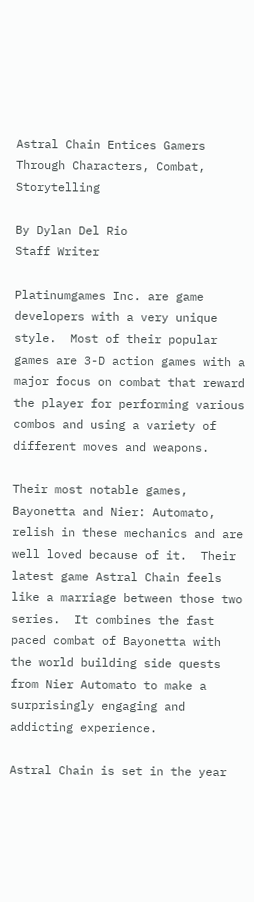Astral Chain Entices Gamers Through Characters, Combat, Storytelling

By Dylan Del Rio
Staff Writer

Platinumgames Inc. are game developers with a very unique style.  Most of their popular games are 3-D action games with a major focus on combat that reward the player for performing various combos and using a variety of different moves and weapons.

Their most notable games, Bayonetta and Nier: Automato, relish in these mechanics and are well loved because of it.  Their latest game Astral Chain feels like a marriage between those two series.  It combines the fast paced combat of Bayonetta with the world building side quests from Nier Automato to make a surprisingly engaging and addicting experience.

Astral Chain is set in the year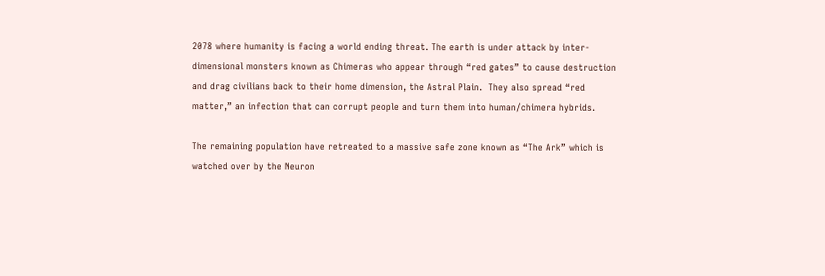2078 where humanity is facing a world ending threat. The earth is under attack by inter-dimensional monsters known as Chimeras who appear through “red gates” to cause destruction and drag civilians back to their home dimension, the Astral Plain.  They also spread “red matter,” an infection that can corrupt people and turn them into human/chimera hybrids.

The remaining population have retreated to a massive safe zone known as “The Ark” which is watched over by the Neuron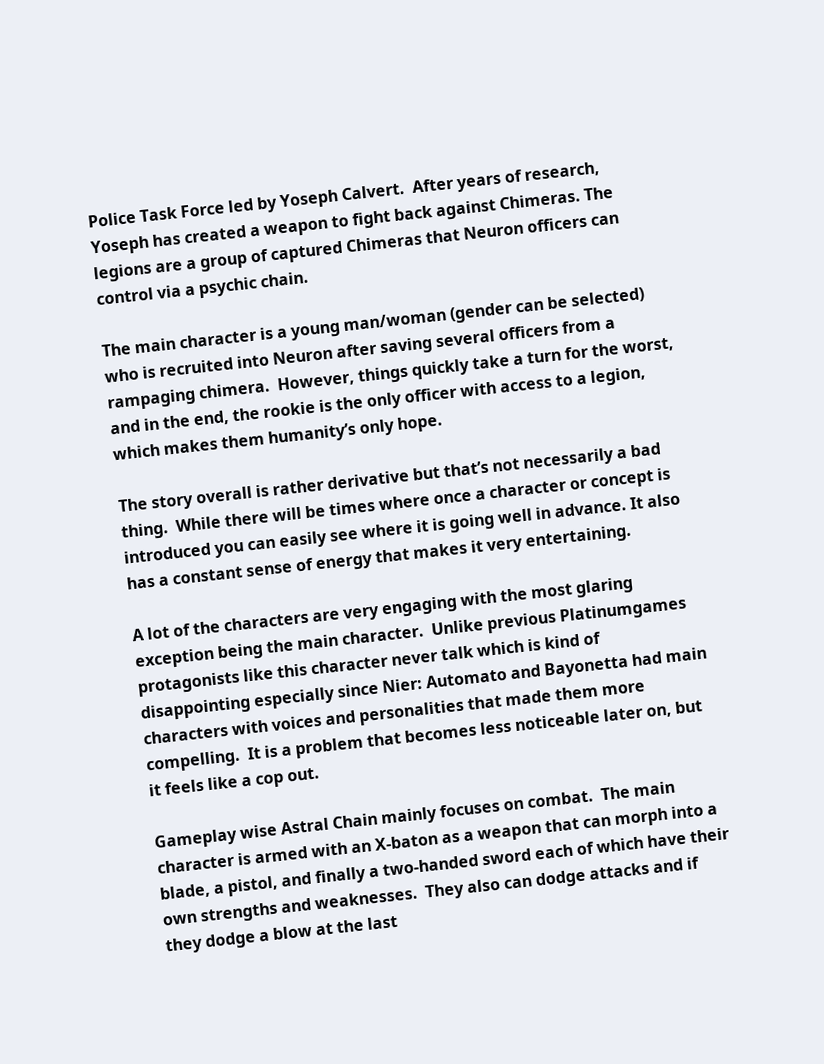Police Task Force led by Yoseph Calvert.  After years of research, Yoseph has created a weapon to fight back against Chimeras. The legions are a group of captured Chimeras that Neuron officers can control via a psychic chain.

The main character is a young man/woman (gender can be selected) who is recruited into Neuron after saving several officers from a rampaging chimera.  However, things quickly take a turn for the worst, and in the end, the rookie is the only officer with access to a legion, which makes them humanity’s only hope.

The story overall is rather derivative but that’s not necessarily a bad thing.  While there will be times where once a character or concept is introduced you can easily see where it is going well in advance. It also has a constant sense of energy that makes it very entertaining.

A lot of the characters are very engaging with the most glaring exception being the main character.  Unlike previous Platinumgames protagonists like this character never talk which is kind of disappointing especially since Nier: Automato and Bayonetta had main characters with voices and personalities that made them more compelling.  It is a problem that becomes less noticeable later on, but it feels like a cop out.

Gameplay wise Astral Chain mainly focuses on combat.  The main character is armed with an X-baton as a weapon that can morph into a blade, a pistol, and finally a two-handed sword each of which have their own strengths and weaknesses.  They also can dodge attacks and if they dodge a blow at the last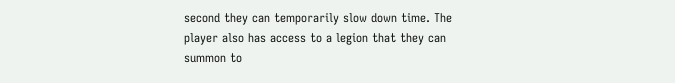second they can temporarily slow down time. The player also has access to a legion that they can summon to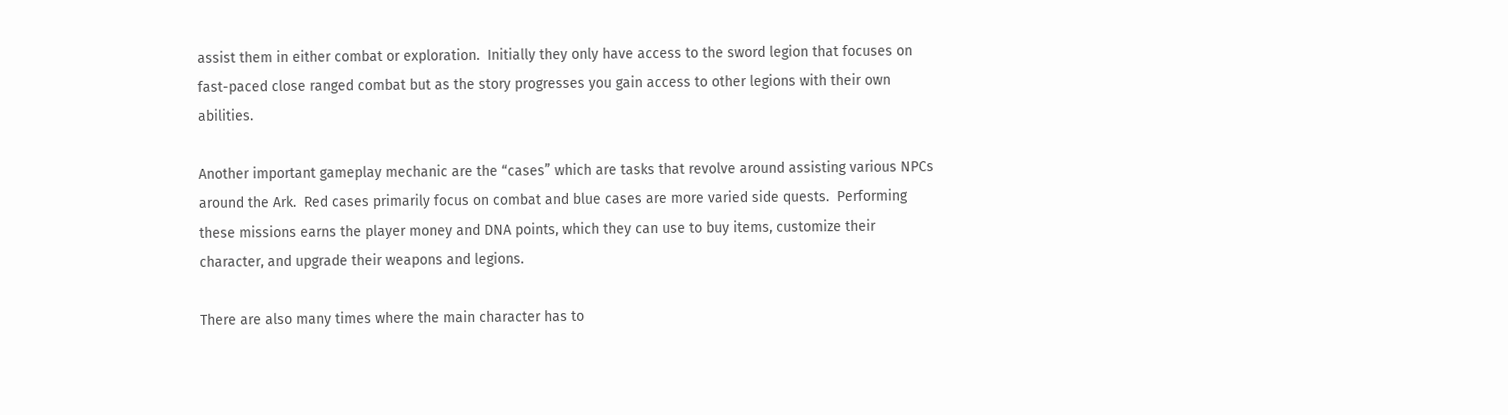assist them in either combat or exploration.  Initially they only have access to the sword legion that focuses on fast-paced close ranged combat but as the story progresses you gain access to other legions with their own abilities.

Another important gameplay mechanic are the “cases” which are tasks that revolve around assisting various NPCs around the Ark.  Red cases primarily focus on combat and blue cases are more varied side quests.  Performing these missions earns the player money and DNA points, which they can use to buy items, customize their character, and upgrade their weapons and legions.

There are also many times where the main character has to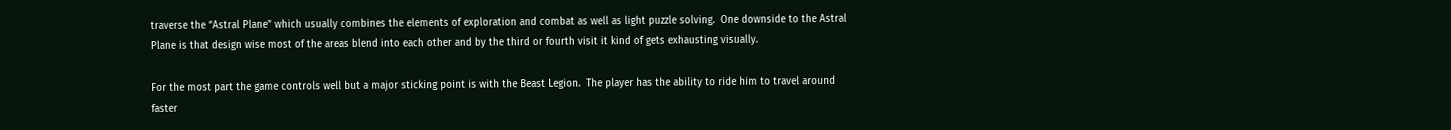traverse the “Astral Plane” which usually combines the elements of exploration and combat as well as light puzzle solving.  One downside to the Astral Plane is that design wise most of the areas blend into each other and by the third or fourth visit it kind of gets exhausting visually.

For the most part the game controls well but a major sticking point is with the Beast Legion.  The player has the ability to ride him to travel around faster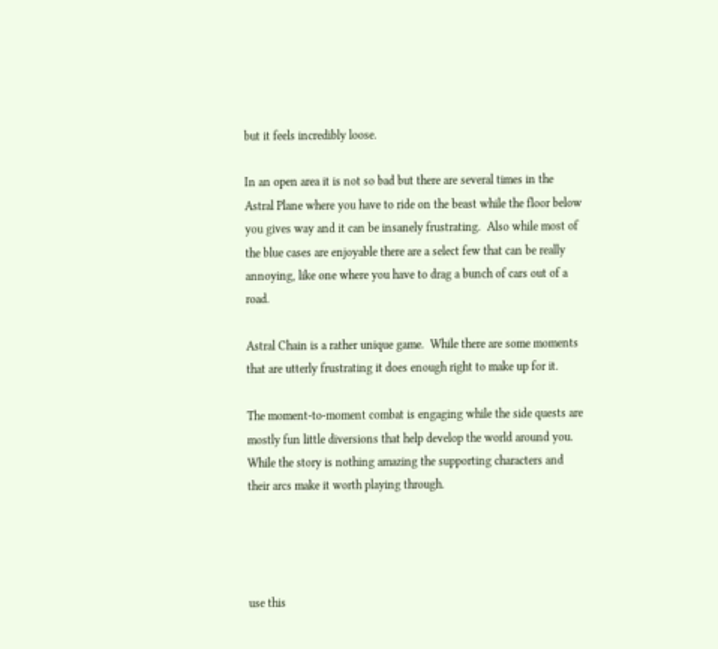but it feels incredibly loose.

In an open area it is not so bad but there are several times in the Astral Plane where you have to ride on the beast while the floor below you gives way and it can be insanely frustrating.  Also while most of the blue cases are enjoyable there are a select few that can be really annoying, like one where you have to drag a bunch of cars out of a road.

Astral Chain is a rather unique game.  While there are some moments that are utterly frustrating it does enough right to make up for it.

The moment-to-moment combat is engaging while the side quests are mostly fun little diversions that help develop the world around you.  While the story is nothing amazing the supporting characters and their arcs make it worth playing through.




use this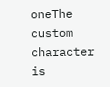oneThe custom character is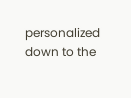personalized down to the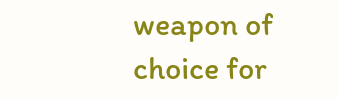weapon of choice for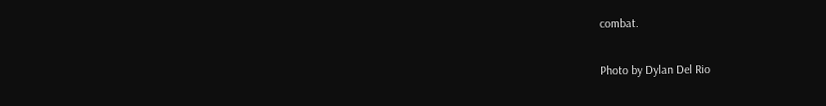combat.

Photo by Dylan Del Rio